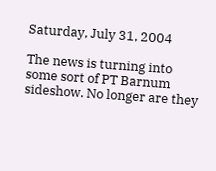Saturday, July 31, 2004

The news is turning into some sort of PT Barnum sideshow. No longer are they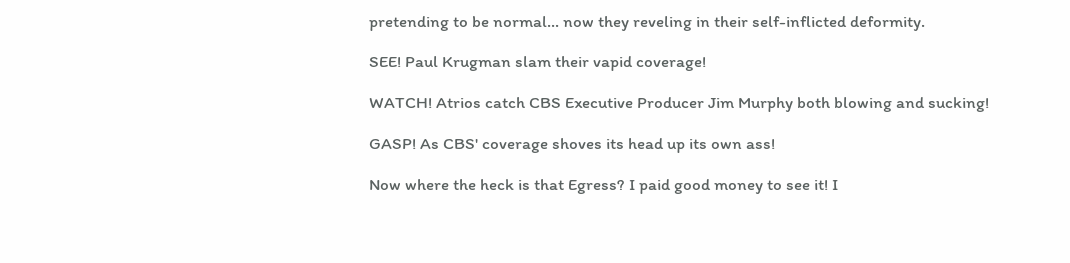pretending to be normal... now they reveling in their self-inflicted deformity.

SEE! Paul Krugman slam their vapid coverage!

WATCH! Atrios catch CBS Executive Producer Jim Murphy both blowing and sucking!

GASP! As CBS' coverage shoves its head up its own ass!

Now where the heck is that Egress? I paid good money to see it! I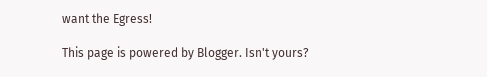want the Egress!

This page is powered by Blogger. Isn't yours?